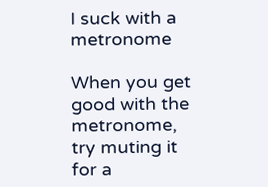I suck with a metronome

When you get good with the metronome, try muting it for a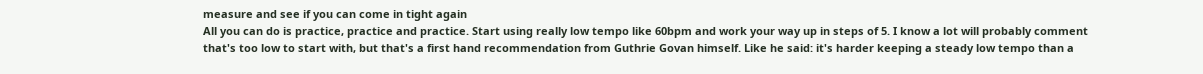measure and see if you can come in tight again
All you can do is practice, practice and practice. Start using really low tempo like 60bpm and work your way up in steps of 5. I know a lot will probably comment that's too low to start with, but that's a first hand recommendation from Guthrie Govan himself. Like he said: it's harder keeping a steady low tempo than a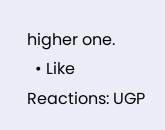higher one.
  • Like
Reactions: UGP